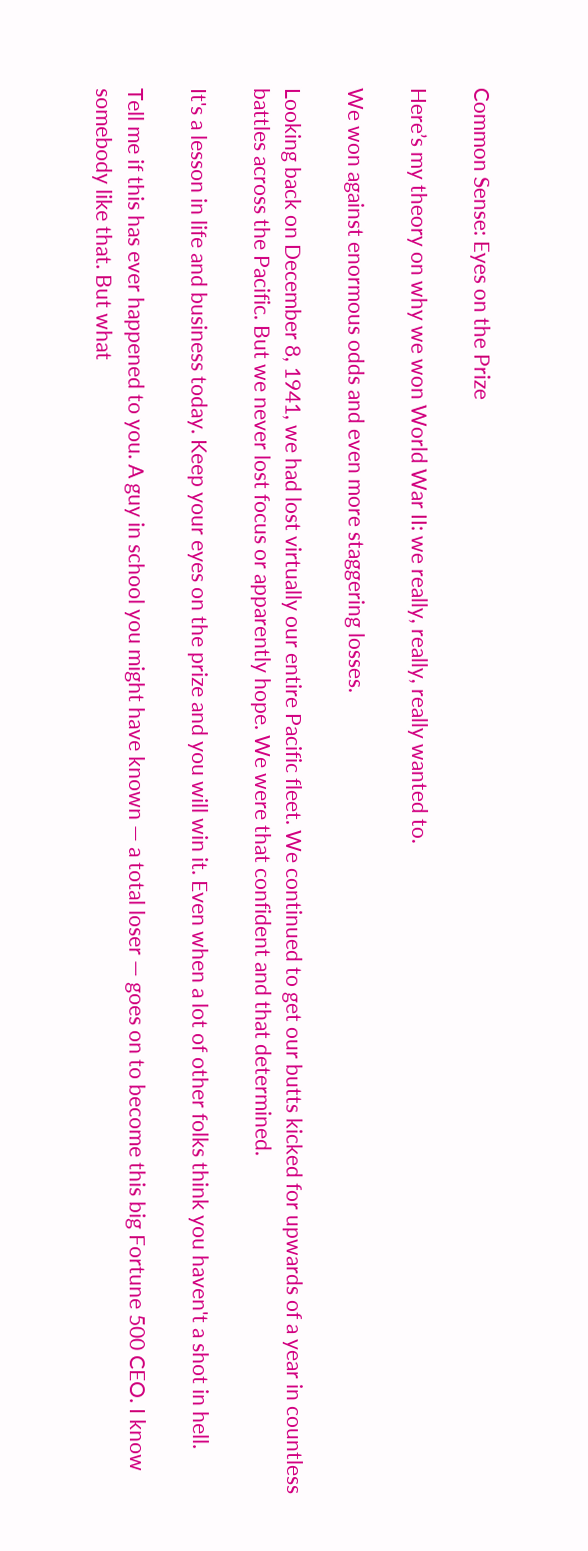Common Sense: Eyes on the Prize

Here’s my theory on why we won World War II: we really, really, really wanted to.

We won against enormous odds and even more staggering losses.

Looking back on December 8, 1941, we had lost virtually our entire Pacific fleet. We continued to get our butts kicked for upwards of a year in countless battles across the Pacific. But we never lost focus or apparently hope. We were that confident and that determined.

It's a lesson in life and business today. Keep your eyes on the prize and you will win it. Even when a lot of other folks think you haven't a shot in hell.

Tell me if this has ever happened to you. A guy in school you might have known — a total loser — goes on to become this big Fortune 500 CEO. I know somebody like that. But what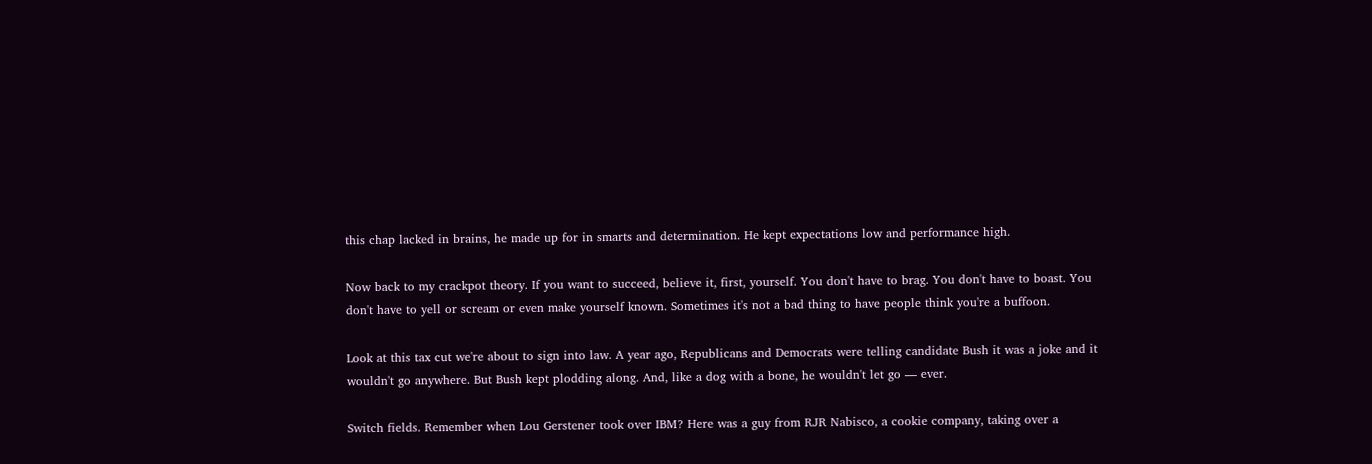this chap lacked in brains, he made up for in smarts and determination. He kept expectations low and performance high.

Now back to my crackpot theory. If you want to succeed, believe it, first, yourself. You don't have to brag. You don't have to boast. You don't have to yell or scream or even make yourself known. Sometimes it's not a bad thing to have people think you're a buffoon.

Look at this tax cut we're about to sign into law. A year ago, Republicans and Democrats were telling candidate Bush it was a joke and it wouldn't go anywhere. But Bush kept plodding along. And, like a dog with a bone, he wouldn't let go — ever.

Switch fields. Remember when Lou Gerstener took over IBM? Here was a guy from RJR Nabisco, a cookie company, taking over a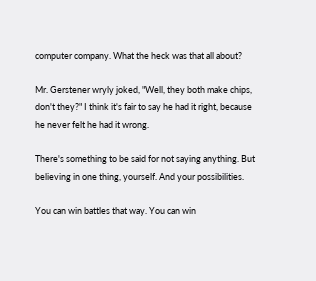computer company. What the heck was that all about?

Mr. Gerstener wryly joked, "Well, they both make chips, don't they?" I think it's fair to say he had it right, because he never felt he had it wrong.

There's something to be said for not saying anything. But believing in one thing, yourself. And your possibilities.

You can win battles that way. You can win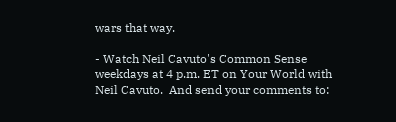wars that way.

- Watch Neil Cavuto's Common Sense weekdays at 4 p.m. ET on Your World with Neil Cavuto.  And send your comments to: